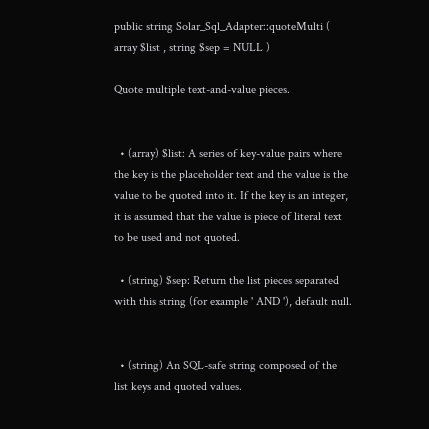public string Solar_Sql_Adapter::quoteMulti ( array $list , string $sep = NULL )

Quote multiple text-and-value pieces.


  • (array) $list: A series of key-value pairs where the key is the placeholder text and the value is the value to be quoted into it. If the key is an integer, it is assumed that the value is piece of literal text to be used and not quoted.

  • (string) $sep: Return the list pieces separated with this string (for example ' AND '), default null.


  • (string) An SQL-safe string composed of the list keys and quoted values.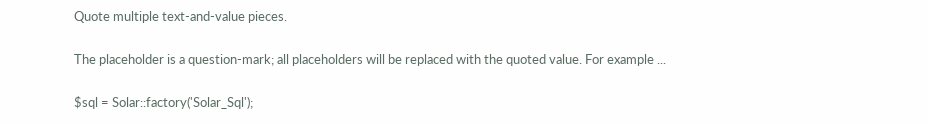Quote multiple text-and-value pieces.

The placeholder is a question-mark; all placeholders will be replaced with the quoted value. For example ...

$sql = Solar::factory('Solar_Sql');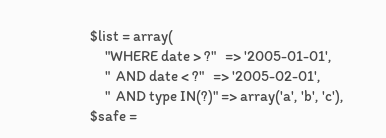$list = array(
     "WHERE date > ?"   => '2005-01-01',
     "  AND date < ?"   => '2005-02-01',
     "  AND type IN(?)" => array('a', 'b', 'c'),
$safe =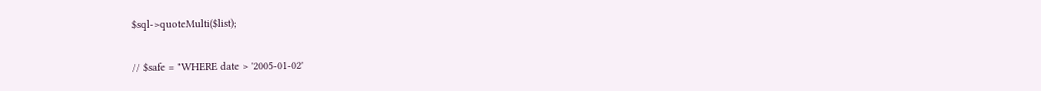$sql->quoteMulti($list);

// $safe = "WHERE date > '2005-01-02'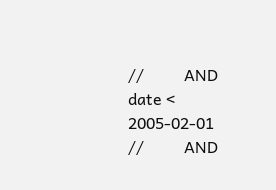//          AND date < 2005-02-01
//          AND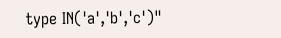type IN('a','b','c')"